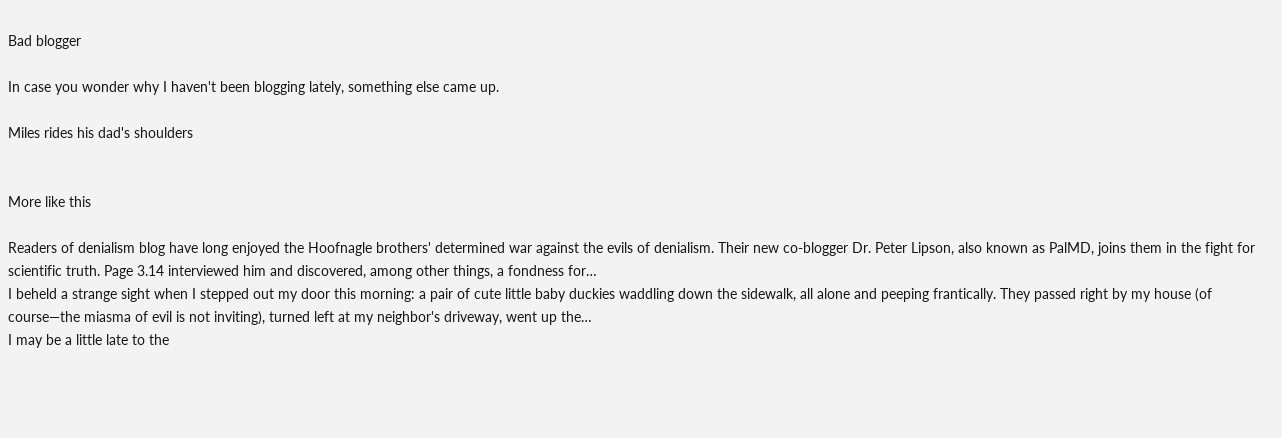Bad blogger

In case you wonder why I haven't been blogging lately, something else came up.

Miles rides his dad's shoulders


More like this

Readers of denialism blog have long enjoyed the Hoofnagle brothers' determined war against the evils of denialism. Their new co-blogger Dr. Peter Lipson, also known as PalMD, joins them in the fight for scientific truth. Page 3.14 interviewed him and discovered, among other things, a fondness for…
I beheld a strange sight when I stepped out my door this morning: a pair of cute little baby duckies waddling down the sidewalk, all alone and peeping frantically. They passed right by my house (of course—the miasma of evil is not inviting), turned left at my neighbor's driveway, went up the…
I may be a little late to the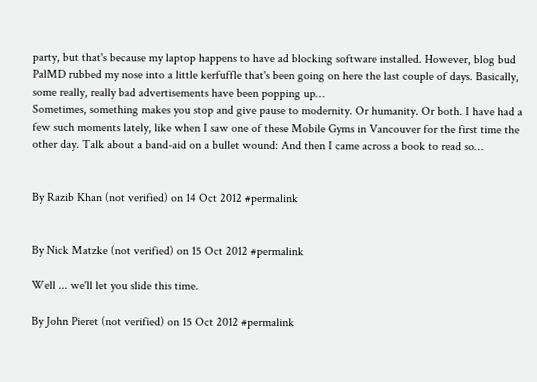party, but that's because my laptop happens to have ad blocking software installed. However, blog bud PalMD rubbed my nose into a little kerfuffle that's been going on here the last couple of days. Basically, some really, really bad advertisements have been popping up…
Sometimes, something makes you stop and give pause to modernity. Or humanity. Or both. I have had a few such moments lately, like when I saw one of these Mobile Gyms in Vancouver for the first time the other day. Talk about a band-aid on a bullet wound: And then I came across a book to read so…


By Razib Khan (not verified) on 14 Oct 2012 #permalink


By Nick Matzke (not verified) on 15 Oct 2012 #permalink

Well ... we'll let you slide this time.

By John Pieret (not verified) on 15 Oct 2012 #permalink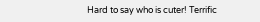Hard to say who is cuter! Terrific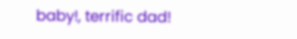baby!, terrific dad!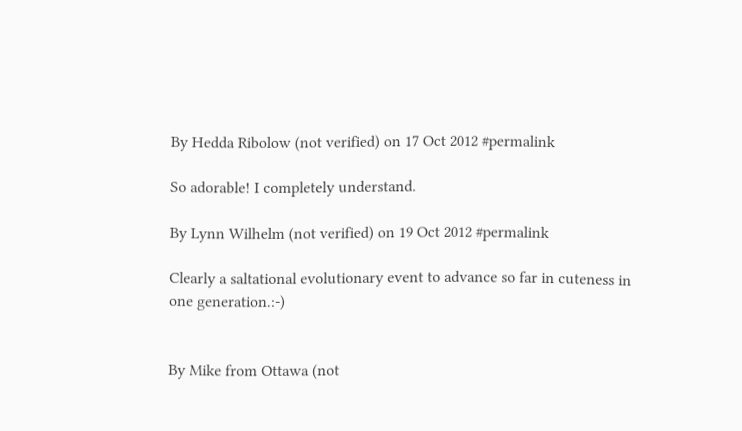By Hedda Ribolow (not verified) on 17 Oct 2012 #permalink

So adorable! I completely understand.

By Lynn Wilhelm (not verified) on 19 Oct 2012 #permalink

Clearly a saltational evolutionary event to advance so far in cuteness in one generation.:-)


By Mike from Ottawa (not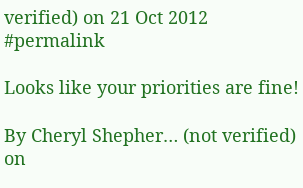verified) on 21 Oct 2012 #permalink

Looks like your priorities are fine!

By Cheryl Shepher… (not verified) on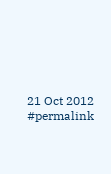21 Oct 2012 #permalink